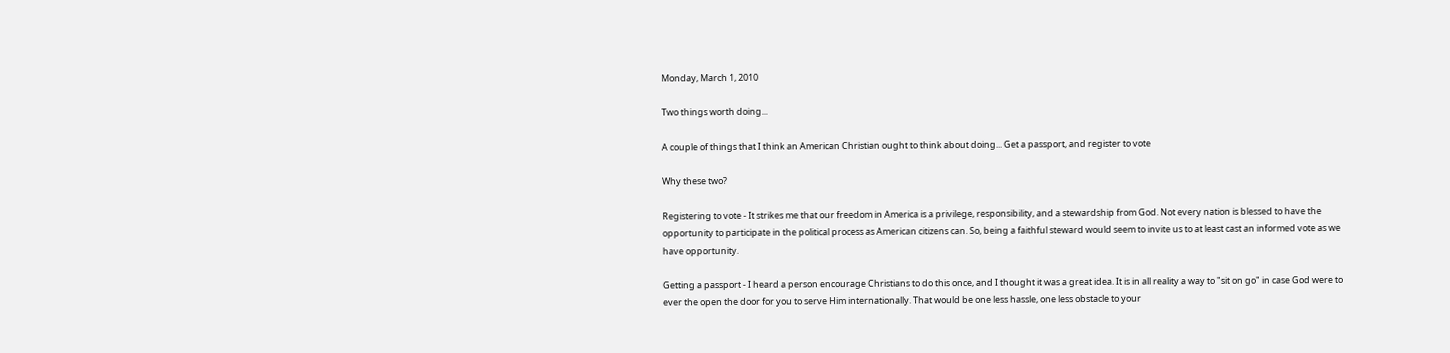Monday, March 1, 2010

Two things worth doing...

A couple of things that I think an American Christian ought to think about doing... Get a passport, and register to vote

Why these two?

Registering to vote - It strikes me that our freedom in America is a privilege, responsibility, and a stewardship from God. Not every nation is blessed to have the opportunity to participate in the political process as American citizens can. So, being a faithful steward would seem to invite us to at least cast an informed vote as we have opportunity.

Getting a passport - I heard a person encourage Christians to do this once, and I thought it was a great idea. It is in all reality a way to "sit on go" in case God were to ever the open the door for you to serve Him internationally. That would be one less hassle, one less obstacle to your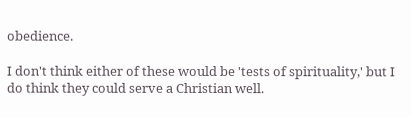obedience.

I don't think either of these would be 'tests of spirituality,' but I do think they could serve a Christian well.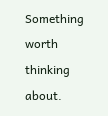Something worth thinking about.